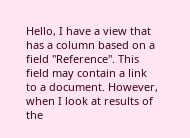Hello, I have a view that has a column based on a field "Reference". This field may contain a link to a document. However, when I look at results of the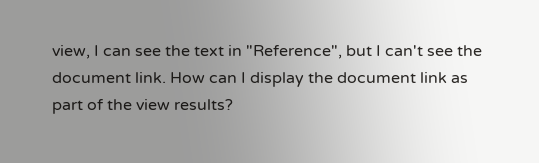view, I can see the text in "Reference", but I can't see the document link. How can I display the document link as part of the view results?